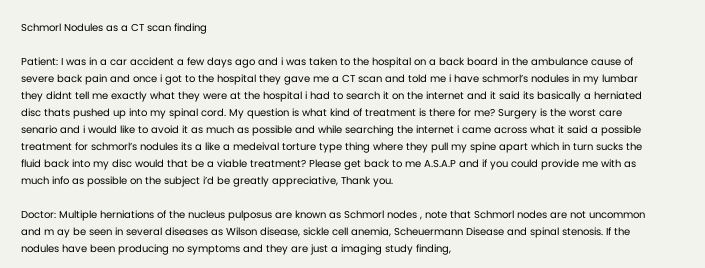Schmorl Nodules as a CT scan finding

Patient: I was in a car accident a few days ago and i was taken to the hospital on a back board in the ambulance cause of severe back pain and once i got to the hospital they gave me a CT scan and told me i have schmorl’s nodules in my lumbar they didnt tell me exactly what they were at the hospital i had to search it on the internet and it said its basically a herniated disc thats pushed up into my spinal cord. My question is what kind of treatment is there for me? Surgery is the worst care senario and i would like to avoid it as much as possible and while searching the internet i came across what it said a possible treatment for schmorl’s nodules its a like a medeival torture type thing where they pull my spine apart which in turn sucks the fluid back into my disc would that be a viable treatment? Please get back to me A.S.A.P and if you could provide me with as much info as possible on the subject i’d be greatly appreciative, Thank you.

Doctor: Multiple herniations of the nucleus pulposus are known as Schmorl nodes , note that Schmorl nodes are not uncommon and m ay be seen in several diseases as Wilson disease, sickle cell anemia, Scheuermann Disease and spinal stenosis. If the nodules have been producing no symptoms and they are just a imaging study finding,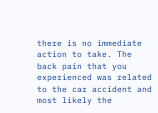there is no immediate action to take. The back pain that you experienced was related to the car accident and most likely the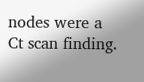nodes were a Ct scan finding.